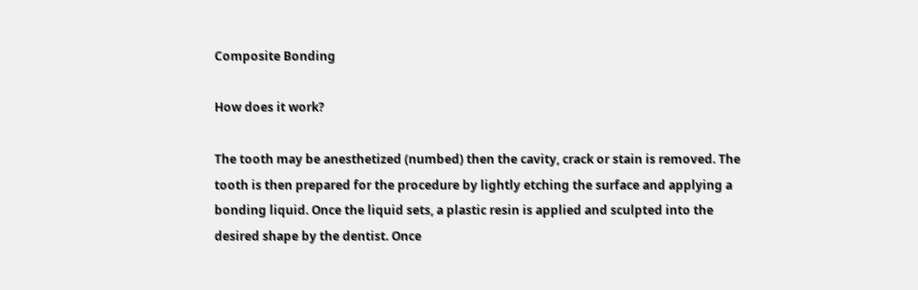Composite Bonding

How does it work?

The tooth may be anesthetized (numbed) then the cavity, crack or stain is removed. The tooth is then prepared for the procedure by lightly etching the surface and applying a bonding liquid. Once the liquid sets, a plastic resin is applied and sculpted into the desired shape by the dentist. Once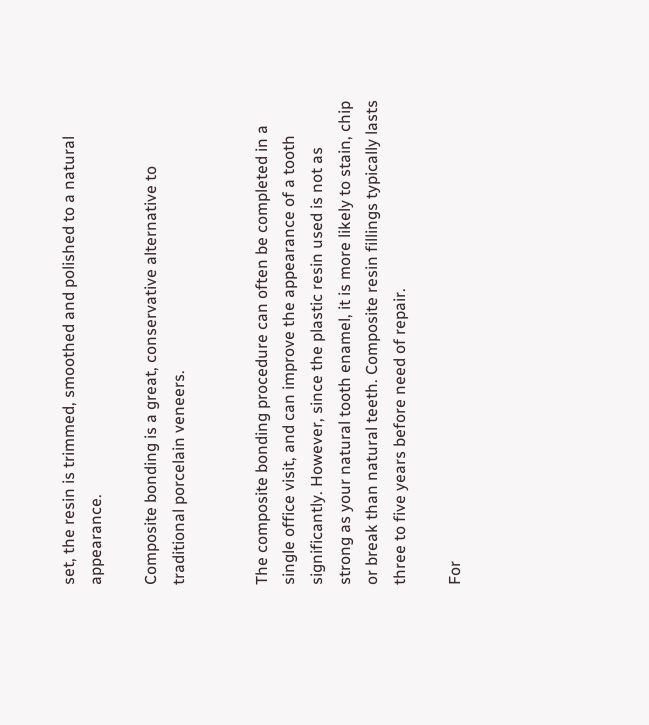set, the resin is trimmed, smoothed and polished to a natural appearance.

Composite bonding is a great, conservative alternative to traditional porcelain veneers.


The composite bonding procedure can often be completed in a single office visit, and can improve the appearance of a tooth significantly. However, since the plastic resin used is not as strong as your natural tooth enamel, it is more likely to stain, chip or break than natural teeth. Composite resin fillings typically lasts three to five years before need of repair.

For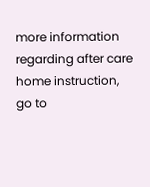more information regarding after care home instruction, go to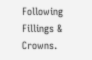Following Fillings & Crowns.